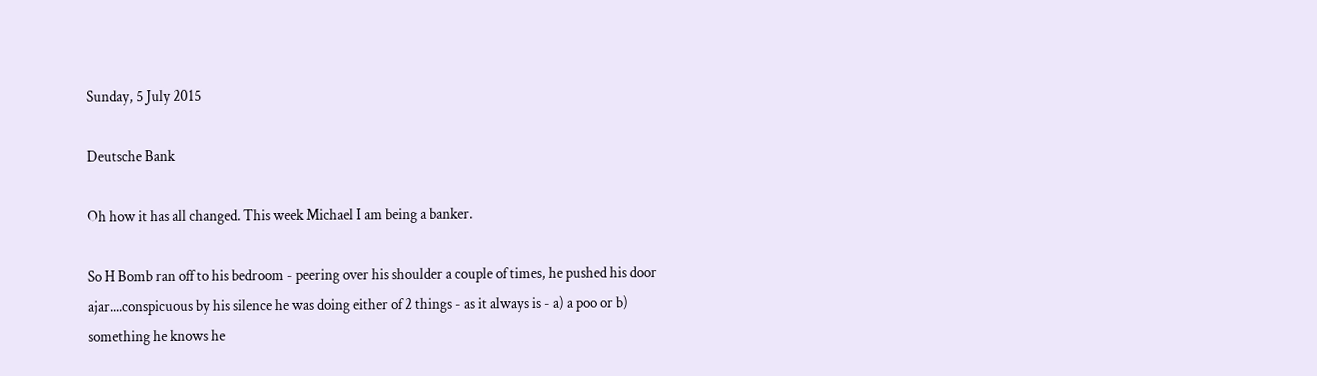Sunday, 5 July 2015

Deutsche Bank

Oh how it has all changed. This week Michael I am being a banker.

So H Bomb ran off to his bedroom - peering over his shoulder a couple of times, he pushed his door ajar....conspicuous by his silence he was doing either of 2 things - as it always is - a) a poo or b) something he knows he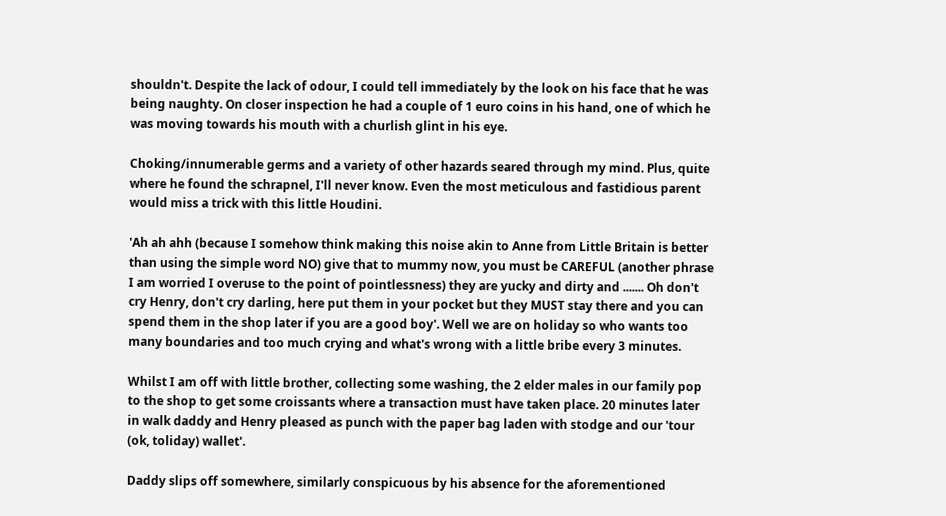shouldn't. Despite the lack of odour, I could tell immediately by the look on his face that he was being naughty. On closer inspection he had a couple of 1 euro coins in his hand, one of which he was moving towards his mouth with a churlish glint in his eye.

Choking/innumerable germs and a variety of other hazards seared through my mind. Plus, quite where he found the schrapnel, I'll never know. Even the most meticulous and fastidious parent would miss a trick with this little Houdini.

'Ah ah ahh (because I somehow think making this noise akin to Anne from Little Britain is better than using the simple word NO) give that to mummy now, you must be CAREFUL (another phrase I am worried I overuse to the point of pointlessness) they are yucky and dirty and ....... Oh don't cry Henry, don't cry darling, here put them in your pocket but they MUST stay there and you can spend them in the shop later if you are a good boy'. Well we are on holiday so who wants too many boundaries and too much crying and what's wrong with a little bribe every 3 minutes.

Whilst I am off with little brother, collecting some washing, the 2 elder males in our family pop to the shop to get some croissants where a transaction must have taken place. 20 minutes later in walk daddy and Henry pleased as punch with the paper bag laden with stodge and our 'tour (ok, toliday) wallet'.

Daddy slips off somewhere, similarly conspicuous by his absence for the aforementioned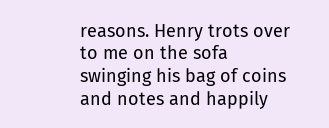reasons. Henry trots over to me on the sofa swinging his bag of coins and notes and happily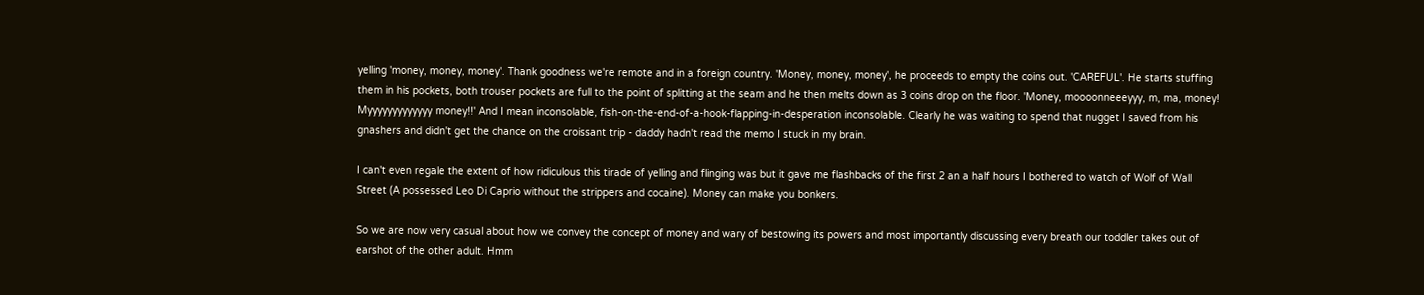yelling 'money, money, money'. Thank goodness we're remote and in a foreign country. 'Money, money, money', he proceeds to empty the coins out. 'CAREFUL'. He starts stuffing them in his pockets, both trouser pockets are full to the point of splitting at the seam and he then melts down as 3 coins drop on the floor. 'Money, moooonneeeyyy, m, ma, money! Myyyyyyyyyyyyy money!!' And I mean inconsolable, fish-on-the-end-of-a-hook-flapping-in-desperation inconsolable. Clearly he was waiting to spend that nugget I saved from his gnashers and didn't get the chance on the croissant trip - daddy hadn't read the memo I stuck in my brain.

I can't even regale the extent of how ridiculous this tirade of yelling and flinging was but it gave me flashbacks of the first 2 an a half hours I bothered to watch of Wolf of Wall Street (A possessed Leo Di Caprio without the strippers and cocaine). Money can make you bonkers.

So we are now very casual about how we convey the concept of money and wary of bestowing its powers and most importantly discussing every breath our toddler takes out of earshot of the other adult. Hmm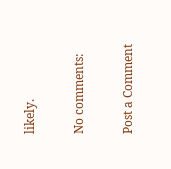likely.

No comments:

Post a Comment